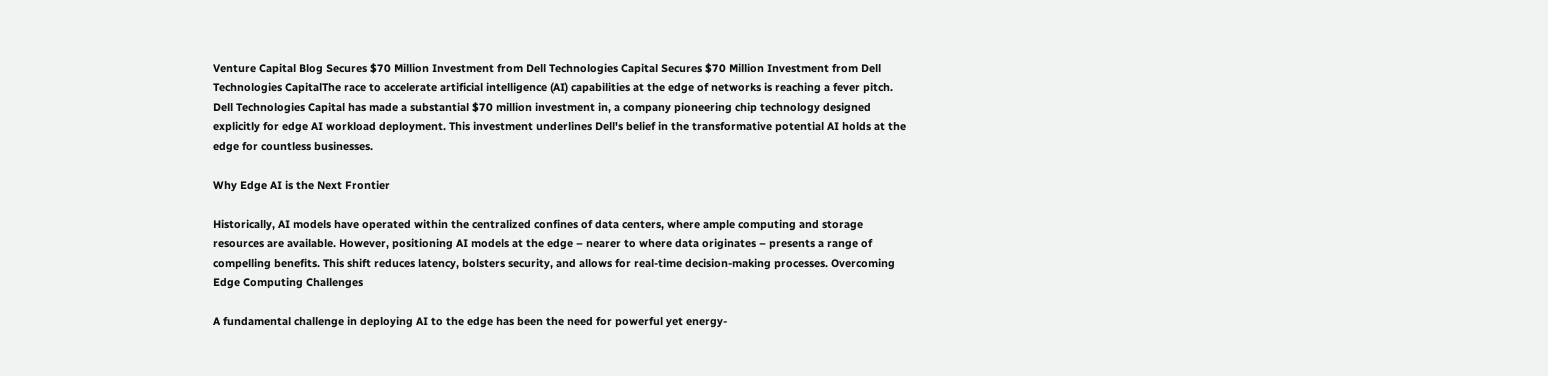Venture Capital Blog Secures $70 Million Investment from Dell Technologies Capital Secures $70 Million Investment from Dell Technologies CapitalThe race to accelerate artificial intelligence (AI) capabilities at the edge of networks is reaching a fever pitch. Dell Technologies Capital has made a substantial $70 million investment in, a company pioneering chip technology designed explicitly for edge AI workload deployment. This investment underlines Dell's belief in the transformative potential AI holds at the edge for countless businesses.

Why Edge AI is the Next Frontier

Historically, AI models have operated within the centralized confines of data centers, where ample computing and storage resources are available. However, positioning AI models at the edge – nearer to where data originates – presents a range of compelling benefits. This shift reduces latency, bolsters security, and allows for real-time decision-making processes. Overcoming Edge Computing Challenges

A fundamental challenge in deploying AI to the edge has been the need for powerful yet energy-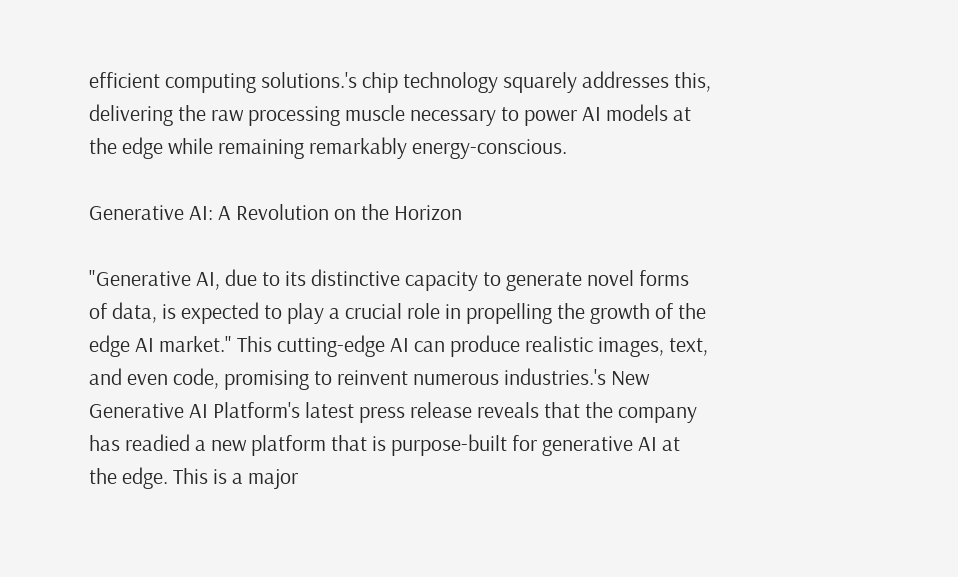efficient computing solutions.'s chip technology squarely addresses this, delivering the raw processing muscle necessary to power AI models at the edge while remaining remarkably energy-conscious.

Generative AI: A Revolution on the Horizon

"Generative AI, due to its distinctive capacity to generate novel forms of data, is expected to play a crucial role in propelling the growth of the edge AI market." This cutting-edge AI can produce realistic images, text, and even code, promising to reinvent numerous industries.'s New Generative AI Platform's latest press release reveals that the company has readied a new platform that is purpose-built for generative AI at the edge. This is a major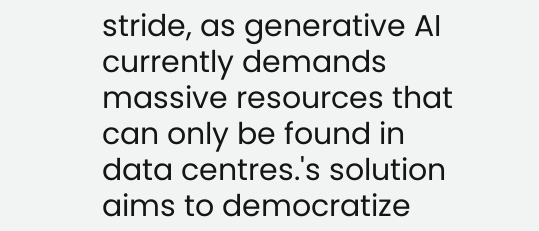stride, as generative AI currently demands massive resources that can only be found in data centres.'s solution aims to democratize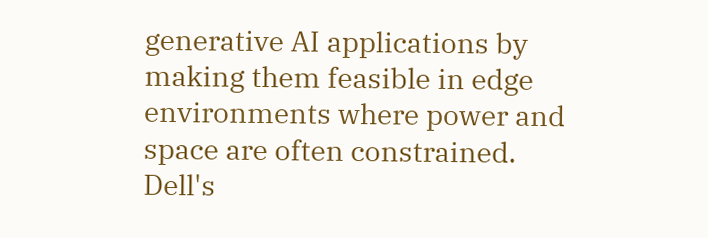generative AI applications by making them feasible in edge environments where power and space are often constrained. Dell's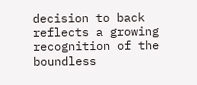decision to back reflects a growing recognition of the boundless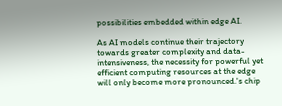possibilities embedded within edge AI.

As AI models continue their trajectory towards greater complexity and data-intensiveness, the necessity for powerful yet efficient computing resources at the edge will only become more pronounced.'s chip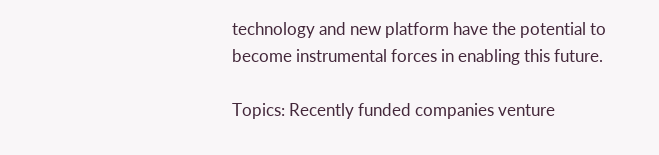technology and new platform have the potential to become instrumental forces in enabling this future.

Topics: Recently funded companies venture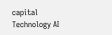capital Technology AI